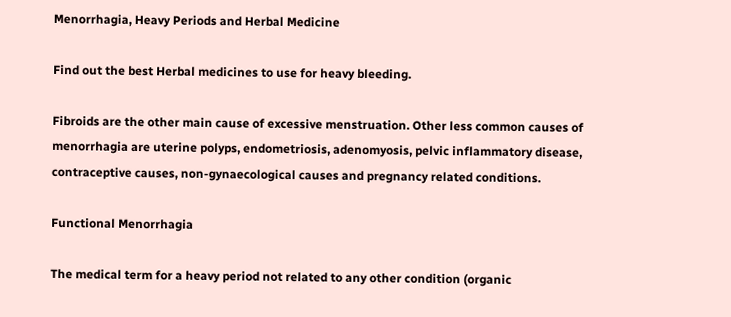Menorrhagia, Heavy Periods and Herbal Medicine

Find out the best Herbal medicines to use for heavy bleeding.

Fibroids are the other main cause of excessive menstruation. Other less common causes of menorrhagia are uterine polyps, endometriosis, adenomyosis, pelvic inflammatory disease, contraceptive causes, non-gynaecological causes and pregnancy related conditions.

Functional Menorrhagia

The medical term for a heavy period not related to any other condition (organic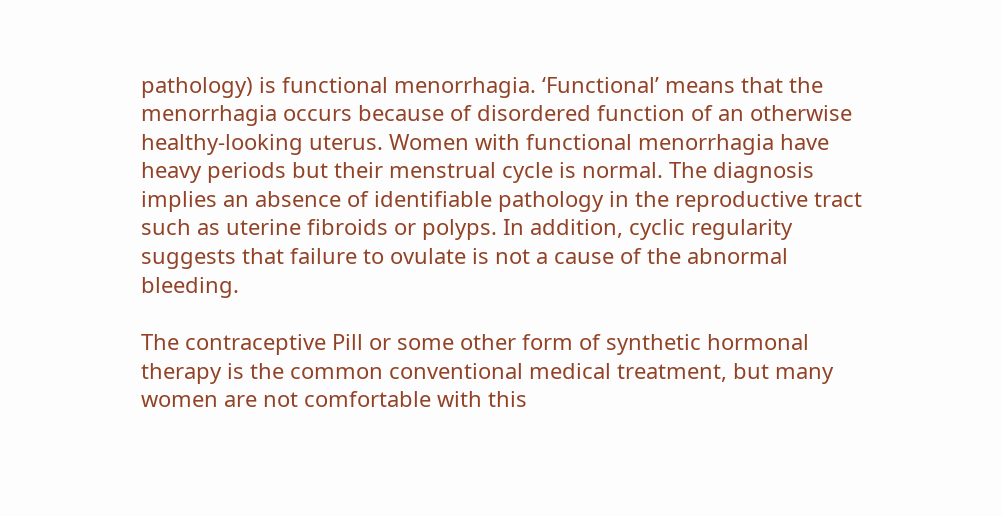pathology) is functional menorrhagia. ‘Functional’ means that the menorrhagia occurs because of disordered function of an otherwise healthy-looking uterus. Women with functional menorrhagia have heavy periods but their menstrual cycle is normal. The diagnosis implies an absence of identifiable pathology in the reproductive tract such as uterine fibroids or polyps. In addition, cyclic regularity suggests that failure to ovulate is not a cause of the abnormal bleeding.

The contraceptive Pill or some other form of synthetic hormonal therapy is the common conventional medical treatment, but many women are not comfortable with this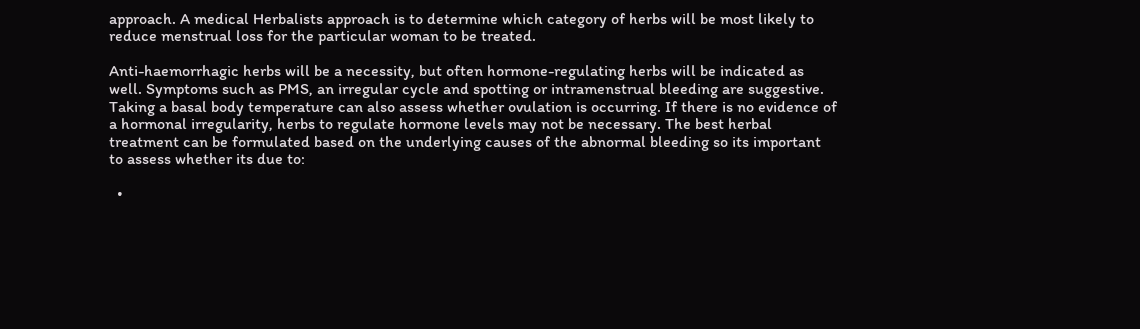approach. A medical Herbalists approach is to determine which category of herbs will be most likely to reduce menstrual loss for the particular woman to be treated.

Anti-haemorrhagic herbs will be a necessity, but often hormone-regulating herbs will be indicated as well. Symptoms such as PMS, an irregular cycle and spotting or intramenstrual bleeding are suggestive. Taking a basal body temperature can also assess whether ovulation is occurring. If there is no evidence of a hormonal irregularity, herbs to regulate hormone levels may not be necessary. The best herbal treatment can be formulated based on the underlying causes of the abnormal bleeding so its important to assess whether its due to:

  •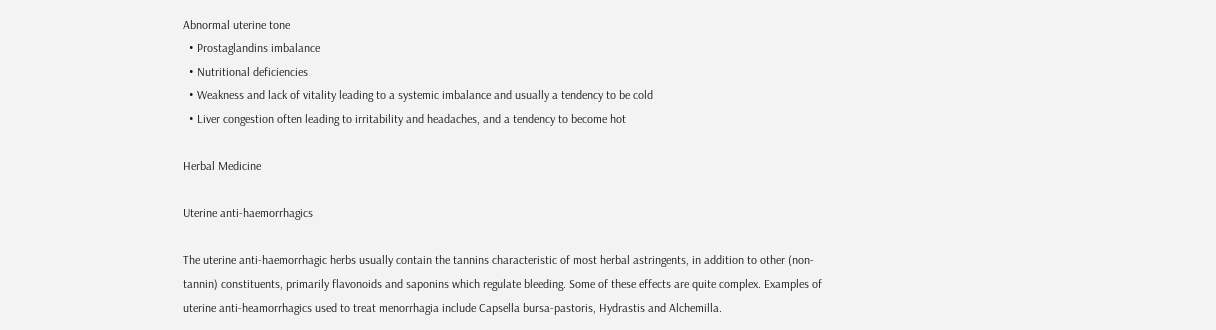Abnormal uterine tone
  • Prostaglandins imbalance
  • Nutritional deficiencies
  • Weakness and lack of vitality leading to a systemic imbalance and usually a tendency to be cold
  • Liver congestion often leading to irritability and headaches, and a tendency to become hot

Herbal Medicine

Uterine anti-haemorrhagics

The uterine anti-haemorrhagic herbs usually contain the tannins characteristic of most herbal astringents, in addition to other (non-tannin) constituents, primarily flavonoids and saponins which regulate bleeding. Some of these effects are quite complex. Examples of uterine anti-heamorrhagics used to treat menorrhagia include Capsella bursa-pastoris, Hydrastis and Alchemilla.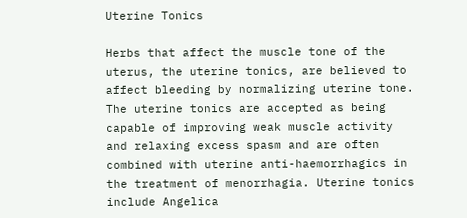Uterine Tonics

Herbs that affect the muscle tone of the uterus, the uterine tonics, are believed to affect bleeding by normalizing uterine tone. The uterine tonics are accepted as being capable of improving weak muscle activity and relaxing excess spasm and are often combined with uterine anti-haemorrhagics in the treatment of menorrhagia. Uterine tonics include Angelica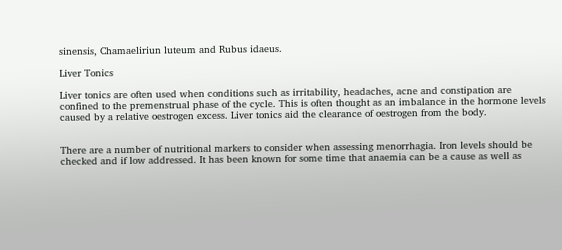sinensis, Chamaeliriun luteum and Rubus idaeus.

Liver Tonics

Liver tonics are often used when conditions such as irritability, headaches, acne and constipation are confined to the premenstrual phase of the cycle. This is often thought as an imbalance in the hormone levels caused by a relative oestrogen excess. Liver tonics aid the clearance of oestrogen from the body.


There are a number of nutritional markers to consider when assessing menorrhagia. Iron levels should be checked and if low addressed. It has been known for some time that anaemia can be a cause as well as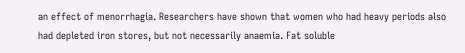an effect of menorrhagia. Researchers have shown that women who had heavy periods also had depleted iron stores, but not necessarily anaemia. Fat soluble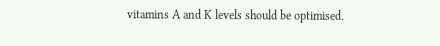vitamins A and K levels should be optimised.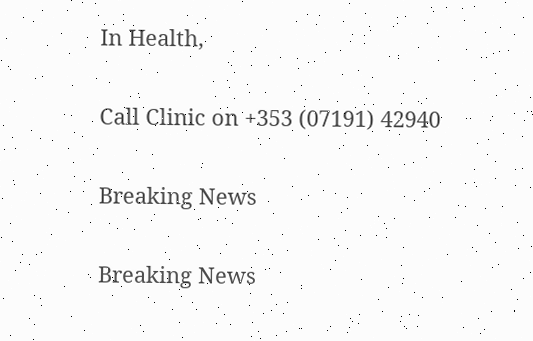In Health,

Call Clinic on +353 (07191) 42940

Breaking News

Breaking News